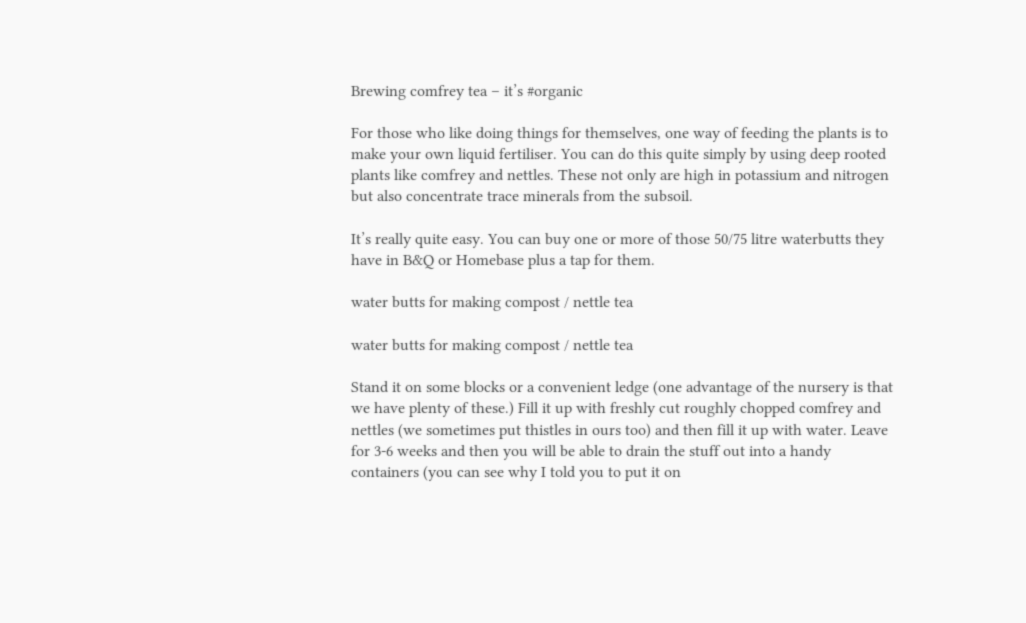Brewing comfrey tea – it’s #organic

For those who like doing things for themselves, one way of feeding the plants is to make your own liquid fertiliser. You can do this quite simply by using deep rooted plants like comfrey and nettles. These not only are high in potassium and nitrogen but also concentrate trace minerals from the subsoil.

It’s really quite easy. You can buy one or more of those 50/75 litre waterbutts they have in B&Q or Homebase plus a tap for them.

water butts for making compost / nettle tea

water butts for making compost / nettle tea

Stand it on some blocks or a convenient ledge (one advantage of the nursery is that we have plenty of these.) Fill it up with freshly cut roughly chopped comfrey and nettles (we sometimes put thistles in ours too) and then fill it up with water. Leave for 3-6 weeks and then you will be able to drain the stuff out into a handy containers (you can see why I told you to put it on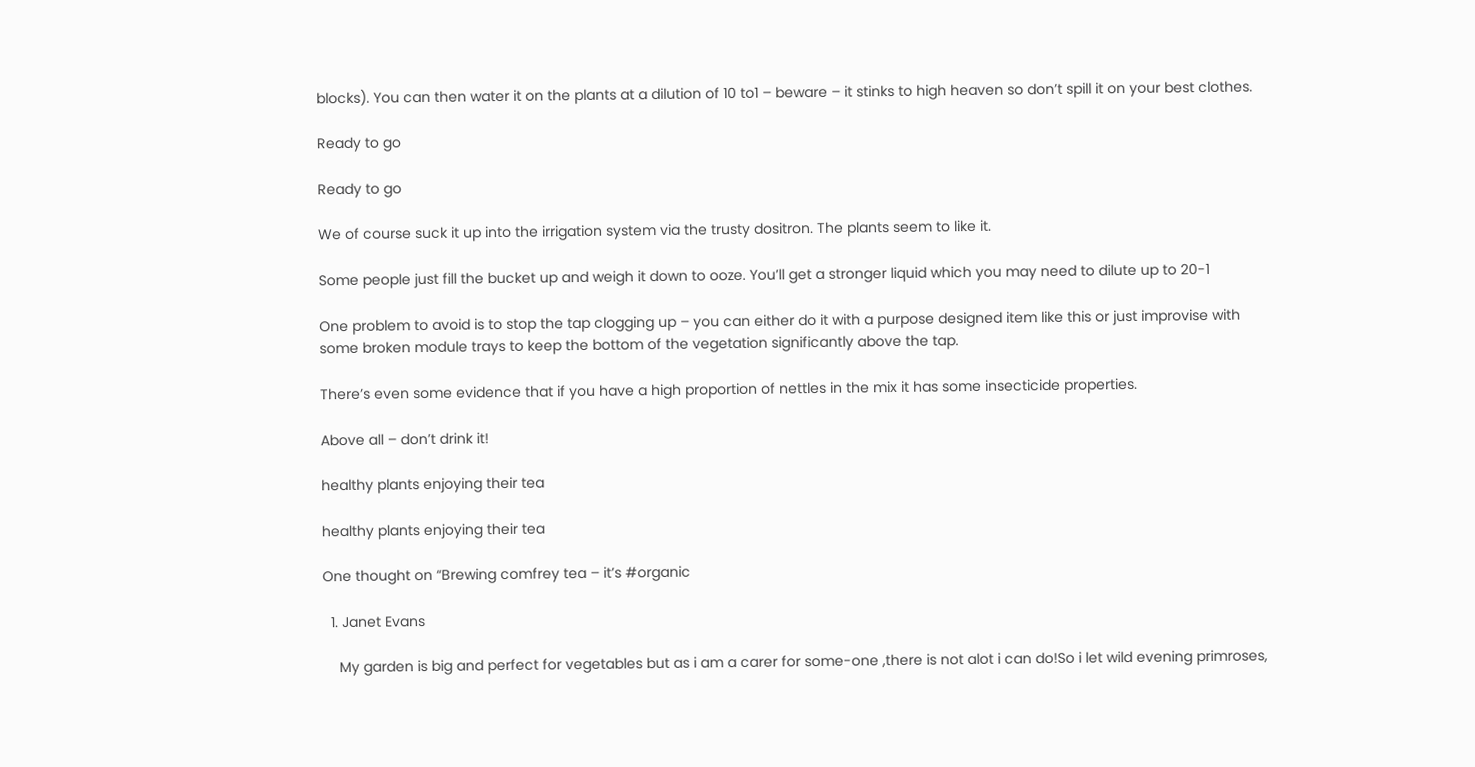blocks). You can then water it on the plants at a dilution of 10 to1 – beware – it stinks to high heaven so don’t spill it on your best clothes.

Ready to go

Ready to go

We of course suck it up into the irrigation system via the trusty dositron. The plants seem to like it.

Some people just fill the bucket up and weigh it down to ooze. You’ll get a stronger liquid which you may need to dilute up to 20-1

One problem to avoid is to stop the tap clogging up – you can either do it with a purpose designed item like this or just improvise with some broken module trays to keep the bottom of the vegetation significantly above the tap.

There’s even some evidence that if you have a high proportion of nettles in the mix it has some insecticide properties.

Above all – don’t drink it!

healthy plants enjoying their tea

healthy plants enjoying their tea

One thought on “Brewing comfrey tea – it’s #organic

  1. Janet Evans

    My garden is big and perfect for vegetables but as i am a carer for some-one ,there is not alot i can do!So i let wild evening primroses,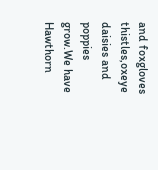and foxgloves thistles,oxeye daisies and poppies grow.We have Hawthorn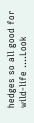hedges so all good for wild-life ….Look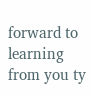forward to learning from you ty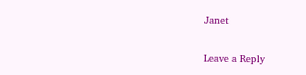Janet

Leave a Reply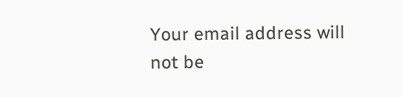Your email address will not be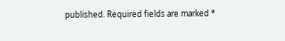published. Required fields are marked *